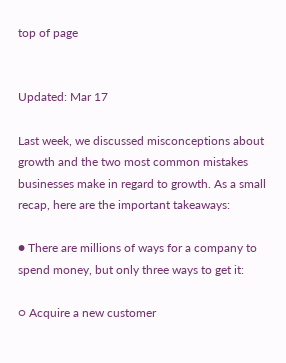top of page


Updated: Mar 17

Last week, we discussed misconceptions about growth and the two most common mistakes businesses make in regard to growth. As a small recap, here are the important takeaways:

● There are millions of ways for a company to spend money, but only three ways to get it:

○ Acquire a new customer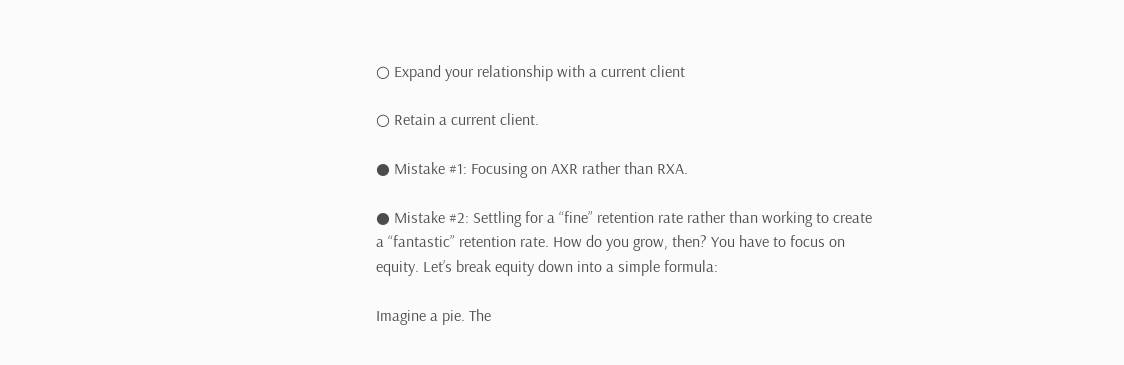○ Expand your relationship with a current client

○ Retain a current client.

● Mistake #1: Focusing on AXR rather than RXA.

● Mistake #2: Settling for a “fine” retention rate rather than working to create a “fantastic” retention rate. How do you grow, then? You have to focus on equity. Let’s break equity down into a simple formula:

Imagine a pie. The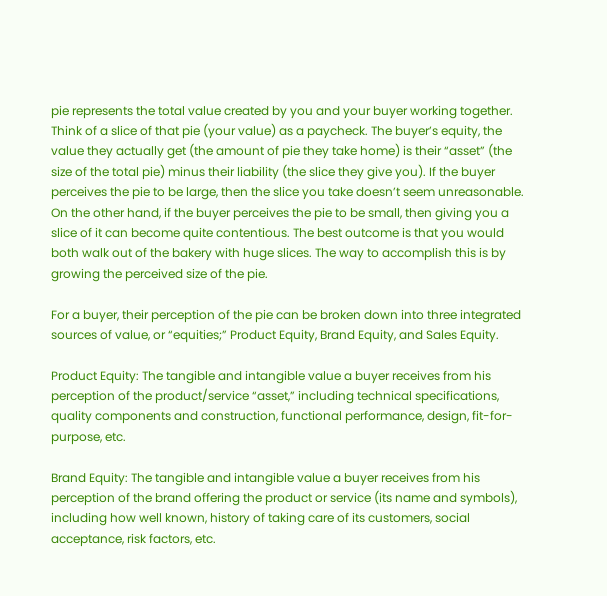pie represents the total value created by you and your buyer working together. Think of a slice of that pie (your value) as a paycheck. The buyer’s equity, the value they actually get (the amount of pie they take home) is their “asset” (the size of the total pie) minus their liability (the slice they give you). If the buyer perceives the pie to be large, then the slice you take doesn’t seem unreasonable. On the other hand, if the buyer perceives the pie to be small, then giving you a slice of it can become quite contentious. The best outcome is that you would both walk out of the bakery with huge slices. The way to accomplish this is by growing the perceived size of the pie.

For a buyer, their perception of the pie can be broken down into three integrated sources of value, or “equities;” Product Equity, Brand Equity, and Sales Equity.

Product Equity: The tangible and intangible value a buyer receives from his perception of the product/service “asset,” including technical specifications, quality components and construction, functional performance, design, fit-for-purpose, etc.

Brand Equity: The tangible and intangible value a buyer receives from his perception of the brand offering the product or service (its name and symbols), including how well known, history of taking care of its customers, social acceptance, risk factors, etc.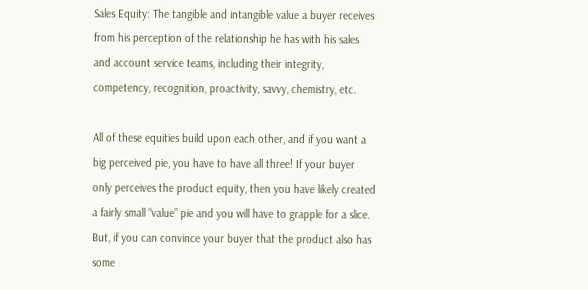Sales Equity: The tangible and intangible value a buyer receives from his perception of the relationship he has with his sales and account service teams, including their integrity, competency, recognition, proactivity, savvy, chemistry, etc.

All of these equities build upon each other, and if you want a big perceived pie, you have to have all three! If your buyer only perceives the product equity, then you have likely created a fairly small “value” pie and you will have to grapple for a slice. But, if you can convince your buyer that the product also has some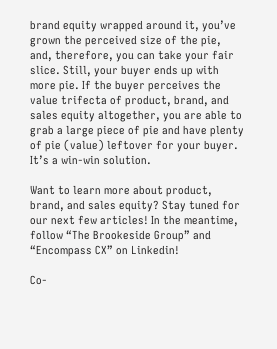brand equity wrapped around it, you’ve grown the perceived size of the pie, and, therefore, you can take your fair slice. Still, your buyer ends up with more pie. If the buyer perceives the value trifecta of product, brand, and sales equity altogether, you are able to grab a large piece of pie and have plenty of pie (value) leftover for your buyer. It’s a win-win solution.

Want to learn more about product, brand, and sales equity? Stay tuned for our next few articles! In the meantime, follow “The Brookeside Group” and “Encompass CX” on Linkedin!

Co-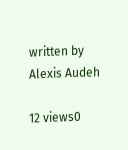written by Alexis Audeh

12 views0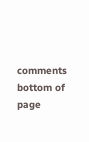comments
bottom of page